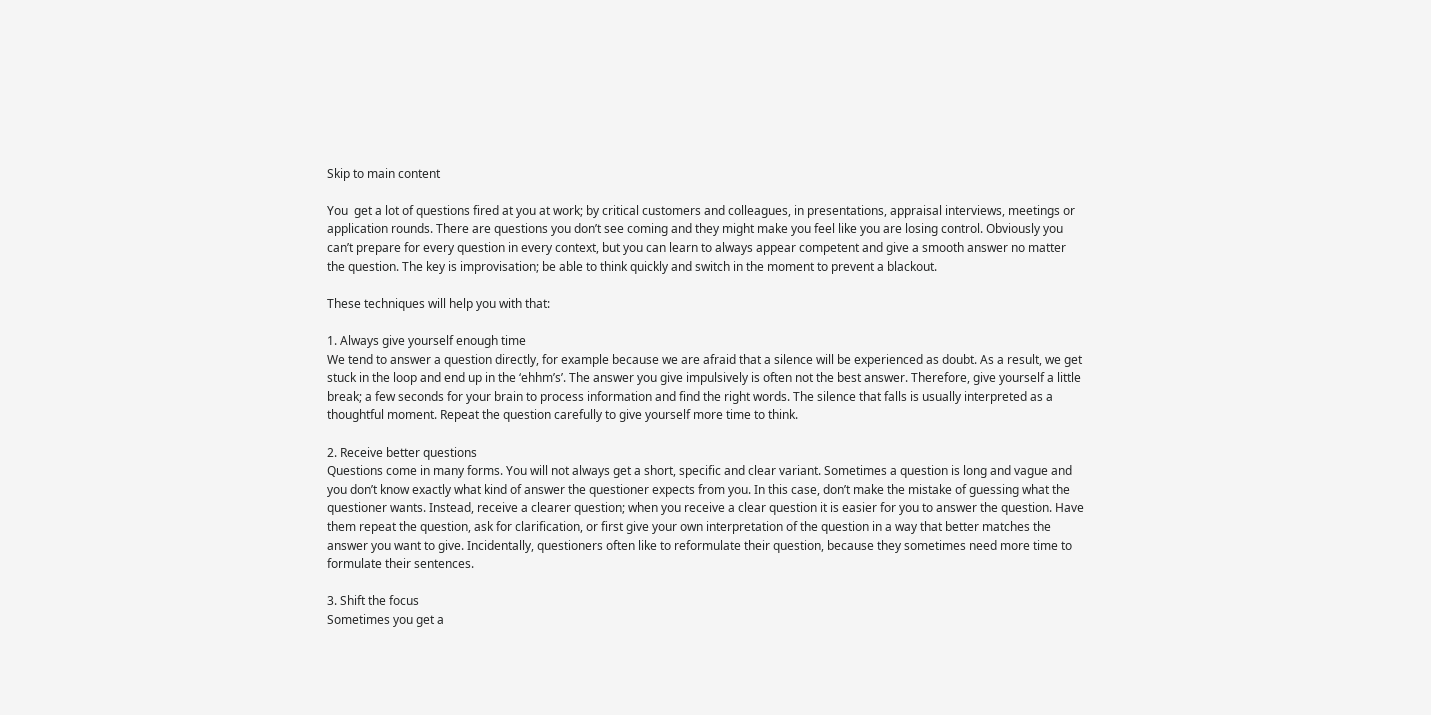Skip to main content

You  get a lot of questions fired at you at work; by critical customers and colleagues, in presentations, appraisal interviews, meetings or application rounds. There are questions you don’t see coming and they might make you feel like you are losing control. Obviously you can’t prepare for every question in every context, but you can learn to always appear competent and give a smooth answer no matter the question. The key is improvisation; be able to think quickly and switch in the moment to prevent a blackout.

These techniques will help you with that:

1. Always give yourself enough time
We tend to answer a question directly, for example because we are afraid that a silence will be experienced as doubt. As a result, we get stuck in the loop and end up in the ‘ehhm’s’. The answer you give impulsively is often not the best answer. Therefore, give yourself a little break; a few seconds for your brain to process information and find the right words. The silence that falls is usually interpreted as a thoughtful moment. Repeat the question carefully to give yourself more time to think.

2. Receive better questions
Questions come in many forms. You will not always get a short, specific and clear variant. Sometimes a question is long and vague and you don’t know exactly what kind of answer the questioner expects from you. In this case, don’t make the mistake of guessing what the questioner wants. Instead, receive a clearer question; when you receive a clear question it is easier for you to answer the question. Have them repeat the question, ask for clarification, or first give your own interpretation of the question in a way that better matches the answer you want to give. Incidentally, questioners often like to reformulate their question, because they sometimes need more time to formulate their sentences.

3. Shift the focus
Sometimes you get a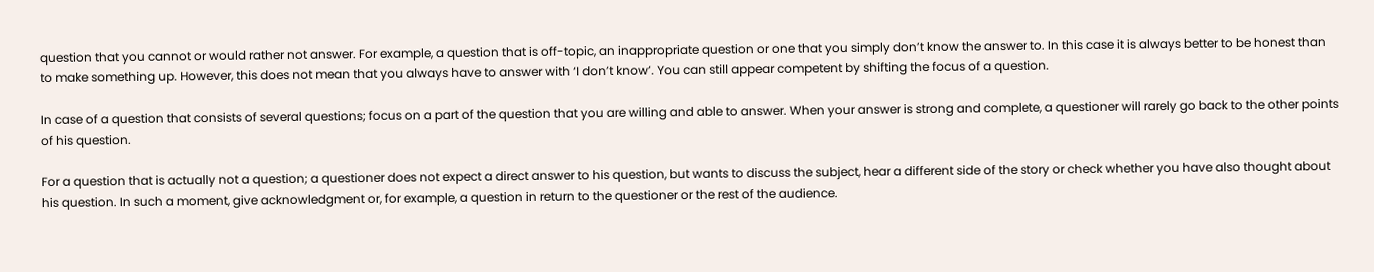question that you cannot or would rather not answer. For example, a question that is off-topic, an inappropriate question or one that you simply don’t know the answer to. In this case it is always better to be honest than to make something up. However, this does not mean that you always have to answer with ‘I don’t know’. You can still appear competent by shifting the focus of a question.

In case of a question that consists of several questions; focus on a part of the question that you are willing and able to answer. When your answer is strong and complete, a questioner will rarely go back to the other points of his question.

For a question that is actually not a question; a questioner does not expect a direct answer to his question, but wants to discuss the subject, hear a different side of the story or check whether you have also thought about his question. In such a moment, give acknowledgment or, for example, a question in return to the questioner or the rest of the audience.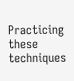Practicing these techniques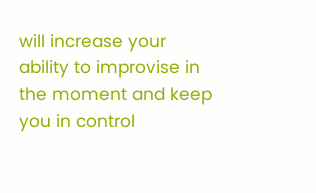will increase your ability to improvise in the moment and keep you in control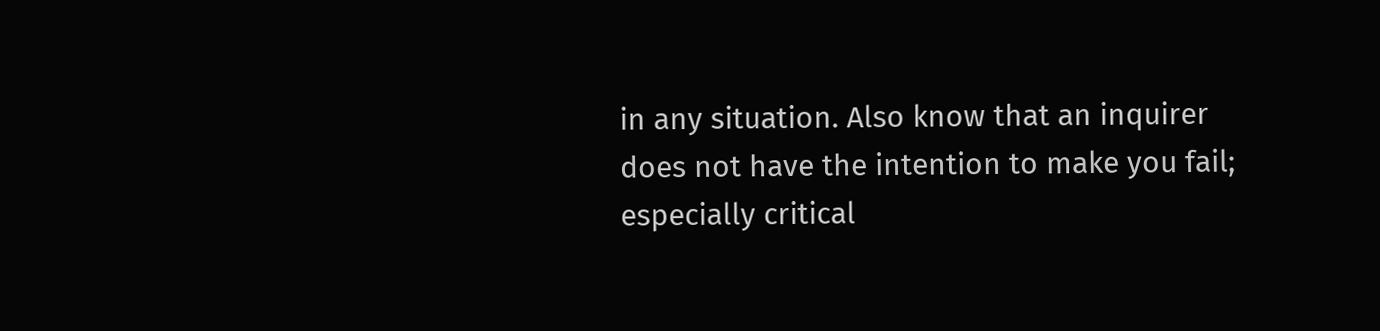in any situation. Also know that an inquirer does not have the intention to make you fail; especially critical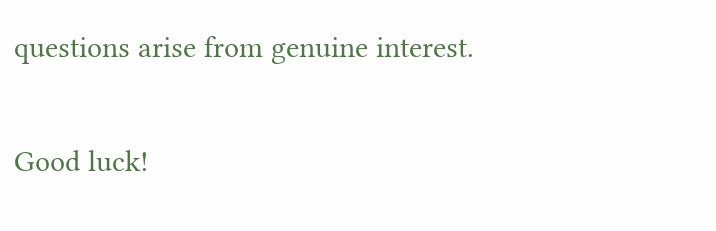questions arise from genuine interest.

Good luck!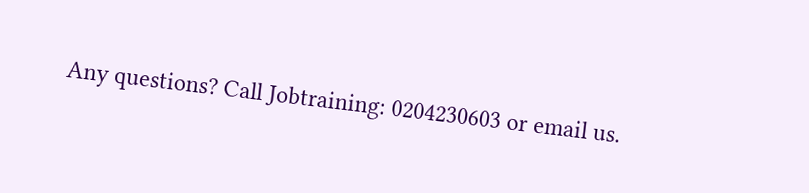Any questions? Call Jobtraining: 0204230603 or email us.